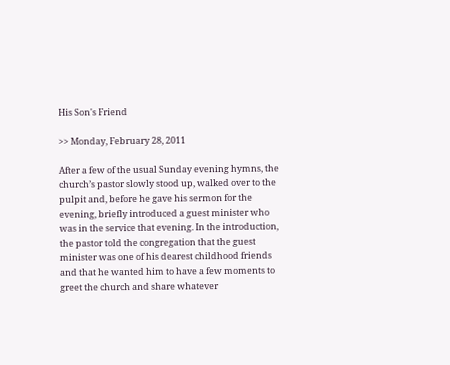His Son's Friend

>> Monday, February 28, 2011

After a few of the usual Sunday evening hymns, the church’s pastor slowly stood up, walked over to the pulpit and, before he gave his sermon for the evening, briefly introduced a guest minister who was in the service that evening. In the introduction, the pastor told the congregation that the guest minister was one of his dearest childhood friends and that he wanted him to have a few moments to greet the church and share whatever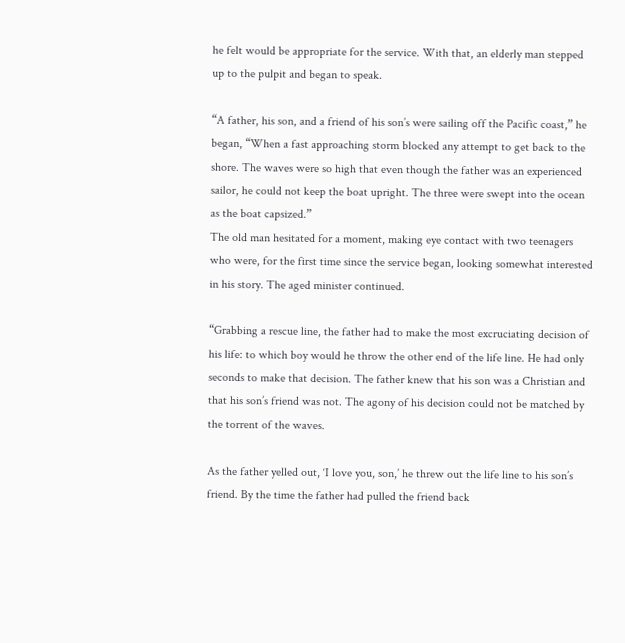he felt would be appropriate for the service. With that, an elderly man stepped up to the pulpit and began to speak.

“A father, his son, and a friend of his son’s were sailing off the Pacific coast,” he began, “When a fast approaching storm blocked any attempt to get back to the shore. The waves were so high that even though the father was an experienced sailor, he could not keep the boat upright. The three were swept into the ocean as the boat capsized.”
The old man hesitated for a moment, making eye contact with two teenagers who were, for the first time since the service began, looking somewhat interested in his story. The aged minister continued.

“Grabbing a rescue line, the father had to make the most excruciating decision of his life: to which boy would he throw the other end of the life line. He had only seconds to make that decision. The father knew that his son was a Christian and that his son’s friend was not. The agony of his decision could not be matched by the torrent of the waves.

As the father yelled out, ‘I love you, son,’ he threw out the life line to his son’s friend. By the time the father had pulled the friend back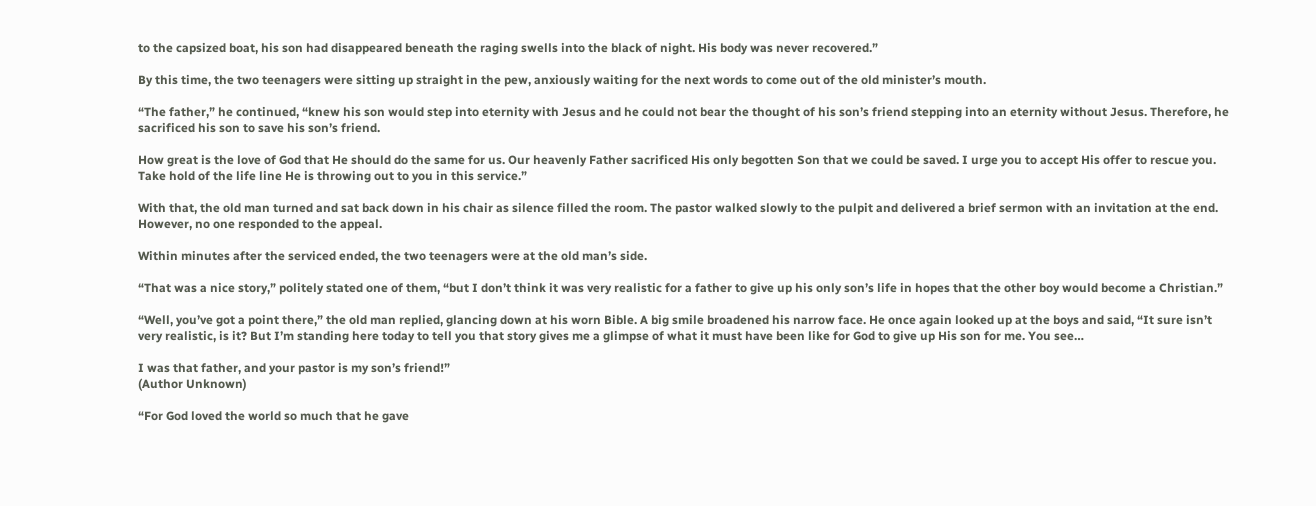to the capsized boat, his son had disappeared beneath the raging swells into the black of night. His body was never recovered.”

By this time, the two teenagers were sitting up straight in the pew, anxiously waiting for the next words to come out of the old minister’s mouth.

“The father,” he continued, “knew his son would step into eternity with Jesus and he could not bear the thought of his son’s friend stepping into an eternity without Jesus. Therefore, he sacrificed his son to save his son’s friend.

How great is the love of God that He should do the same for us. Our heavenly Father sacrificed His only begotten Son that we could be saved. I urge you to accept His offer to rescue you. Take hold of the life line He is throwing out to you in this service.”

With that, the old man turned and sat back down in his chair as silence filled the room. The pastor walked slowly to the pulpit and delivered a brief sermon with an invitation at the end. However, no one responded to the appeal.

Within minutes after the serviced ended, the two teenagers were at the old man’s side.

“That was a nice story,” politely stated one of them, “but I don’t think it was very realistic for a father to give up his only son’s life in hopes that the other boy would become a Christian.”

“Well, you’ve got a point there,” the old man replied, glancing down at his worn Bible. A big smile broadened his narrow face. He once again looked up at the boys and said, “It sure isn’t very realistic, is it? But I’m standing here today to tell you that story gives me a glimpse of what it must have been like for God to give up His son for me. You see…

I was that father, and your pastor is my son’s friend!”
(Author Unknown)

“For God loved the world so much that he gave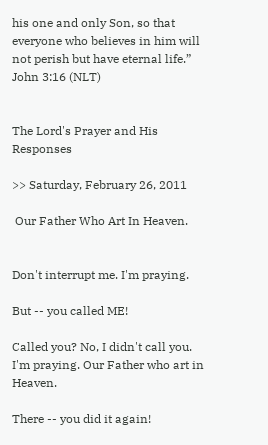his one and only Son, so that everyone who believes in him will not perish but have eternal life.”
John 3:16 (NLT)


The Lord's Prayer and His Responses

>> Saturday, February 26, 2011

 Our Father Who Art In Heaven.


Don't interrupt me. I'm praying.

But -- you called ME!

Called you? No, I didn't call you. I'm praying. Our Father who art in Heaven.

There -- you did it again!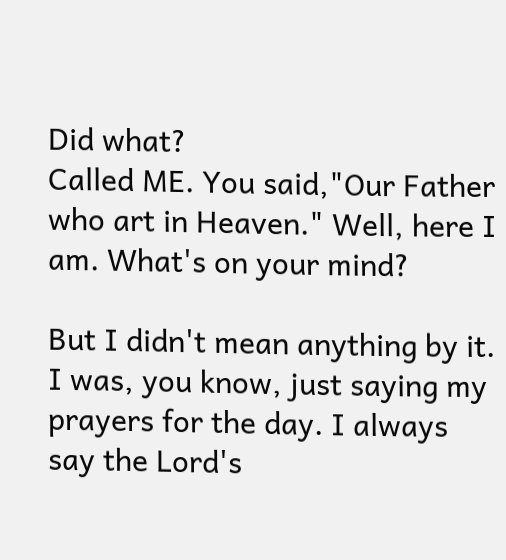Did what?
Called ME. You said,"Our Father who art in Heaven." Well, here I am. What's on your mind?

But I didn't mean anything by it. I was, you know, just saying my prayers for the day. I always say the Lord's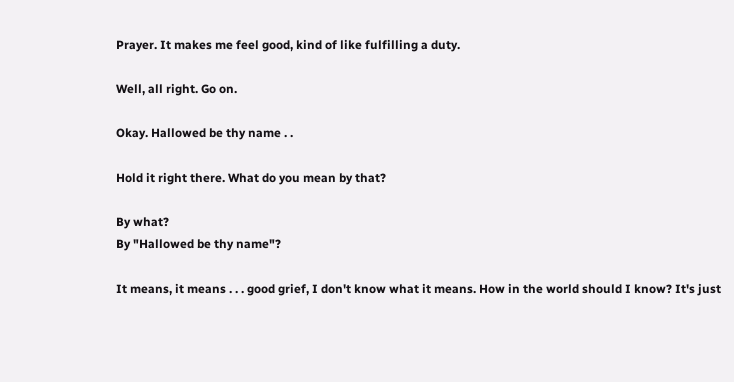Prayer. It makes me feel good, kind of like fulfilling a duty.

Well, all right. Go on.

Okay. Hallowed be thy name . .

Hold it right there. What do you mean by that?

By what?
By "Hallowed be thy name"?

It means, it means . . . good grief, I don't know what it means. How in the world should I know? It's just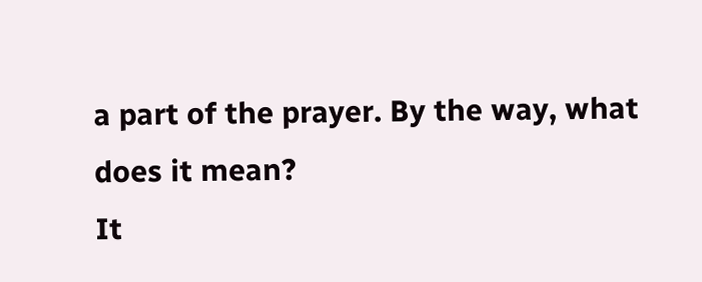a part of the prayer. By the way, what does it mean?
It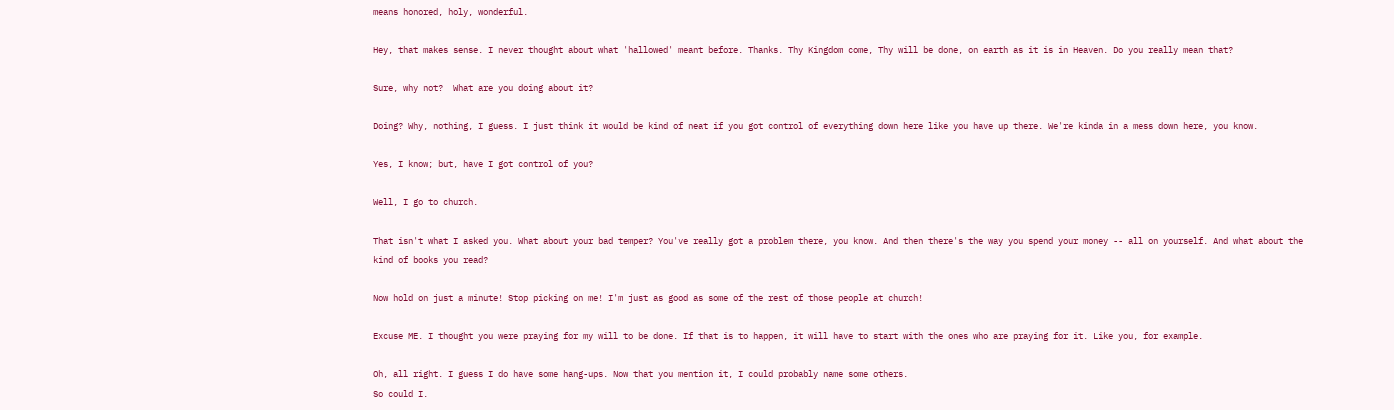means honored, holy, wonderful.

Hey, that makes sense. I never thought about what 'hallowed' meant before. Thanks. Thy Kingdom come, Thy will be done, on earth as it is in Heaven. Do you really mean that?

Sure, why not?  What are you doing about it?

Doing? Why, nothing, I guess. I just think it would be kind of neat if you got control of everything down here like you have up there. We're kinda in a mess down here, you know.

Yes, I know; but, have I got control of you?

Well, I go to church.

That isn't what I asked you. What about your bad temper? You've really got a problem there, you know. And then there's the way you spend your money -- all on yourself. And what about the kind of books you read?

Now hold on just a minute! Stop picking on me! I'm just as good as some of the rest of those people at church!

Excuse ME. I thought you were praying for my will to be done. If that is to happen, it will have to start with the ones who are praying for it. Like you, for example.

Oh, all right. I guess I do have some hang-ups. Now that you mention it, I could probably name some others.
So could I.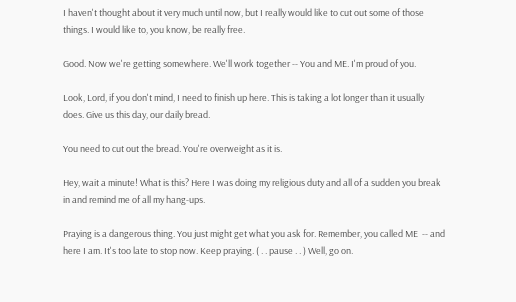I haven't thought about it very much until now, but I really would like to cut out some of those things. I would like to, you know, be really free.

Good. Now we're getting somewhere. We'll work together -- You and ME. I'm proud of you.

Look, Lord, if you don't mind, I need to finish up here. This is taking a lot longer than it usually does. Give us this day, our daily bread.

You need to cut out the bread. You're overweight as it is.

Hey, wait a minute! What is this? Here I was doing my religious duty and all of a sudden you break in and remind me of all my hang-ups.

Praying is a dangerous thing. You just might get what you ask for. Remember, you called ME  -- and here I am. It's too late to stop now. Keep praying. ( . . pause . . ) Well, go on.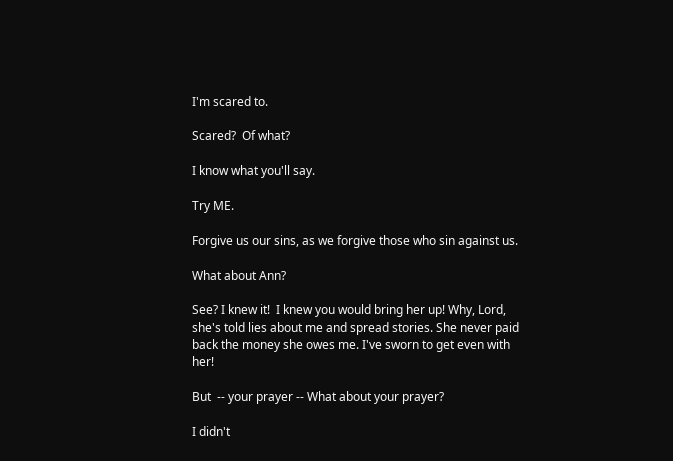I'm scared to.

Scared?  Of what?

I know what you'll say.

Try ME.

Forgive us our sins, as we forgive those who sin against us.

What about Ann?

See? I knew it!  I knew you would bring her up! Why, Lord, she's told lies about me and spread stories. She never paid back the money she owes me. I've sworn to get even with her!

But  -- your prayer -- What about your prayer?

I didn't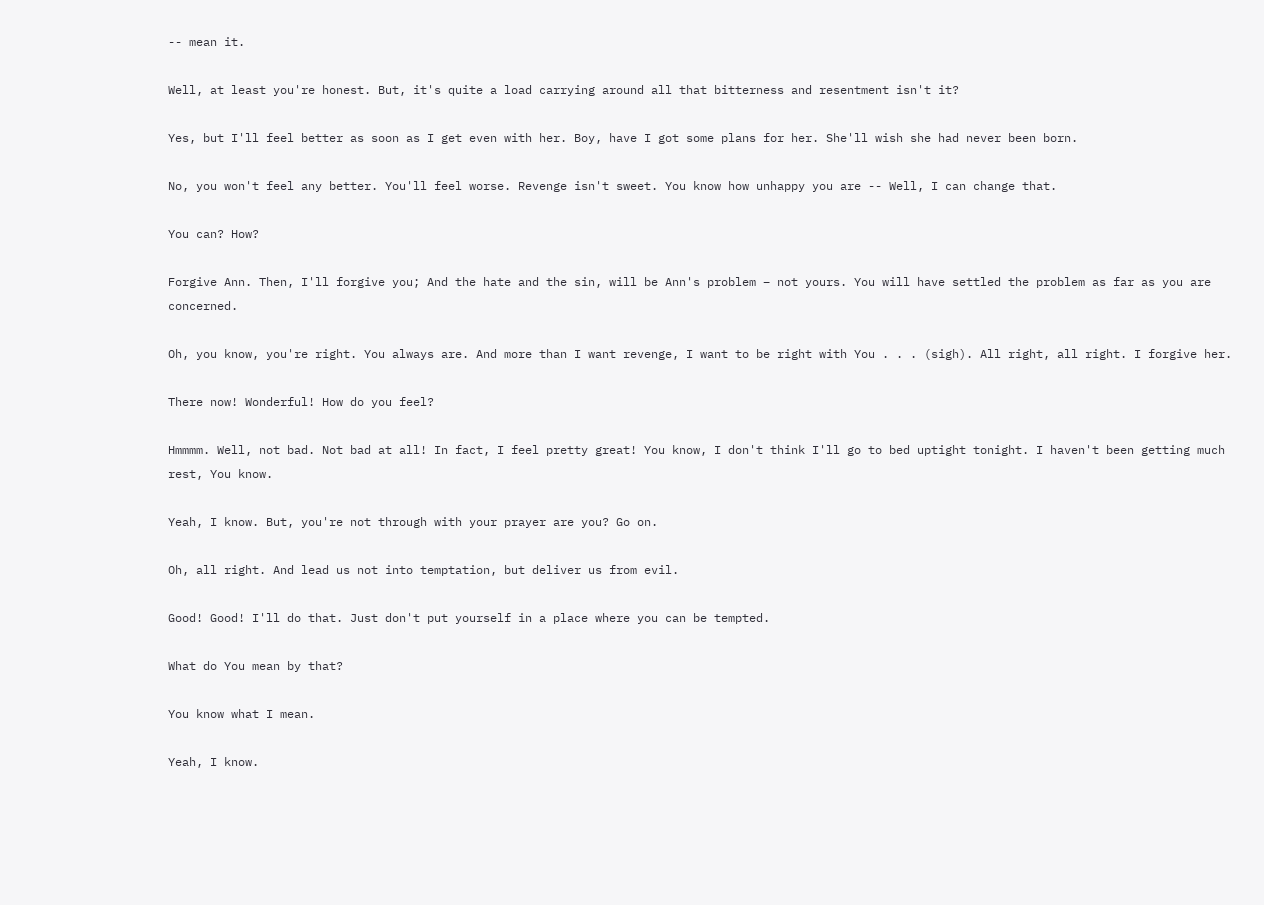-- mean it.

Well, at least you're honest. But, it's quite a load carrying around all that bitterness and resentment isn't it?

Yes, but I'll feel better as soon as I get even with her. Boy, have I got some plans for her. She'll wish she had never been born.

No, you won't feel any better. You'll feel worse. Revenge isn't sweet. You know how unhappy you are -- Well, I can change that.

You can? How?

Forgive Ann. Then, I'll forgive you; And the hate and the sin, will be Ann's problem – not yours. You will have settled the problem as far as you are concerned.

Oh, you know, you're right. You always are. And more than I want revenge, I want to be right with You . . . (sigh). All right, all right. I forgive her.

There now! Wonderful! How do you feel?

Hmmmm. Well, not bad. Not bad at all! In fact, I feel pretty great! You know, I don't think I'll go to bed uptight tonight. I haven't been getting much rest, You know.

Yeah, I know. But, you're not through with your prayer are you? Go on.

Oh, all right. And lead us not into temptation, but deliver us from evil.

Good! Good! I'll do that. Just don't put yourself in a place where you can be tempted.

What do You mean by that?

You know what I mean.

Yeah, I know.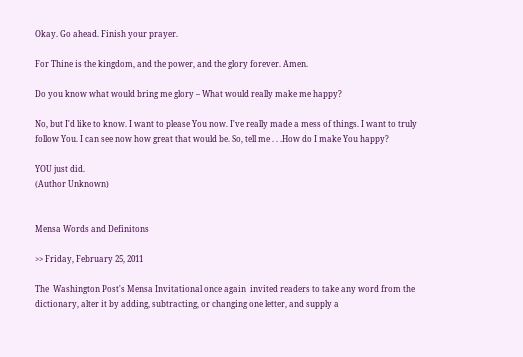Okay. Go ahead. Finish your prayer.

For Thine is the kingdom, and the power, and the glory forever. Amen.

Do you know what would bring me glory – What would really make me happy?

No, but I'd like to know. I want to please You now. I've really made a mess of things. I want to truly follow You. I can see now how great that would be. So, tell me . . .How do I make You happy?

YOU just did.
(Author Unknown)


Mensa Words and Definitons

>> Friday, February 25, 2011

The  Washington Post's Mensa Invitational once again  invited readers to take any word from the dictionary, alter it by adding, subtracting, or changing one letter, and supply a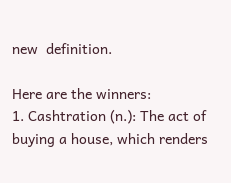new  definition.

Here are the winners:
1. Cashtration (n.): The act of buying a house, which renders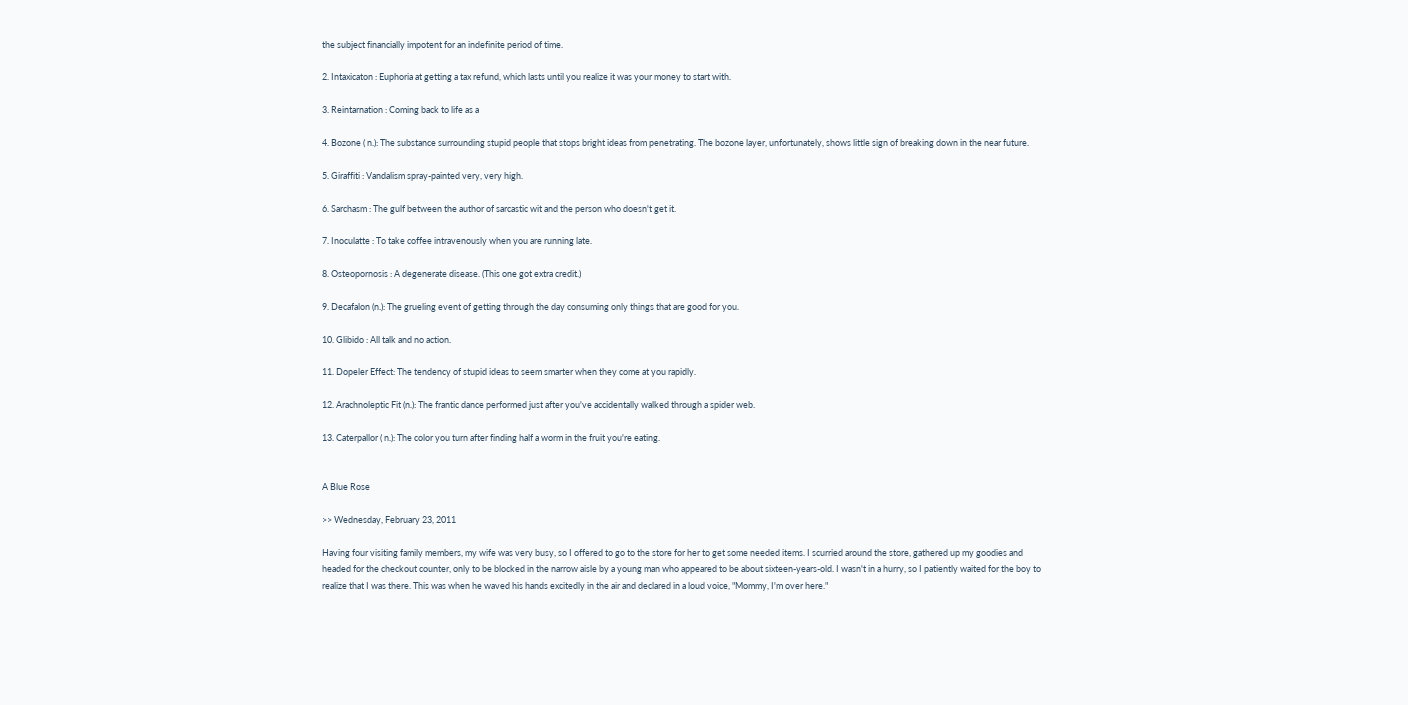the subject financially impotent for an indefinite period of time.

2. Intaxicaton : Euphoria at getting a tax refund, which lasts until you realize it was your money to start with.

3. Reintarnation : Coming back to life as a

4. Bozone ( n.): The substance surrounding stupid people that stops bright ideas from penetrating. The bozone layer, unfortunately, shows little sign of breaking down in the near future.

5. Giraffiti : Vandalism spray-painted very, very high.

6. Sarchasm : The gulf between the author of sarcastic wit and the person who doesn't get it.

7. Inoculatte : To take coffee intravenously when you are running late.

8. Osteopornosis : A degenerate disease. (This one got extra credit.)

9. Decafalon (n.): The grueling event of getting through the day consuming only things that are good for you.

10. Glibido : All talk and no action.

11. Dopeler Effect: The tendency of stupid ideas to seem smarter when they come at you rapidly.

12. Arachnoleptic Fit (n.): The frantic dance performed just after you've accidentally walked through a spider web.

13. Caterpallor ( n.): The color you turn after finding half a worm in the fruit you're eating.


A Blue Rose

>> Wednesday, February 23, 2011

Having four visiting family members, my wife was very busy, so I offered to go to the store for her to get some needed items. I scurried around the store, gathered up my goodies and headed for the checkout counter, only to be blocked in the narrow aisle by a young man who appeared to be about sixteen-years-old. I wasn't in a hurry, so I patiently waited for the boy to realize that I was there. This was when he waved his hands excitedly in the air and declared in a loud voice, "Mommy, I'm over here."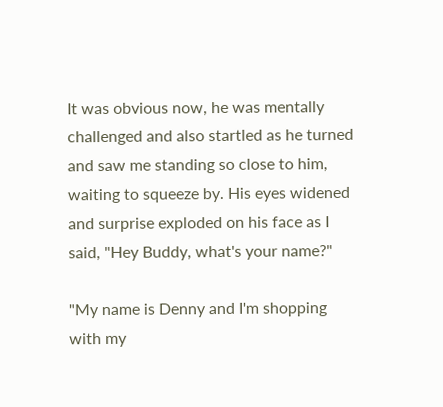It was obvious now, he was mentally challenged and also startled as he turned and saw me standing so close to him, waiting to squeeze by. His eyes widened and surprise exploded on his face as I said, "Hey Buddy, what's your name?"

"My name is Denny and I'm shopping with my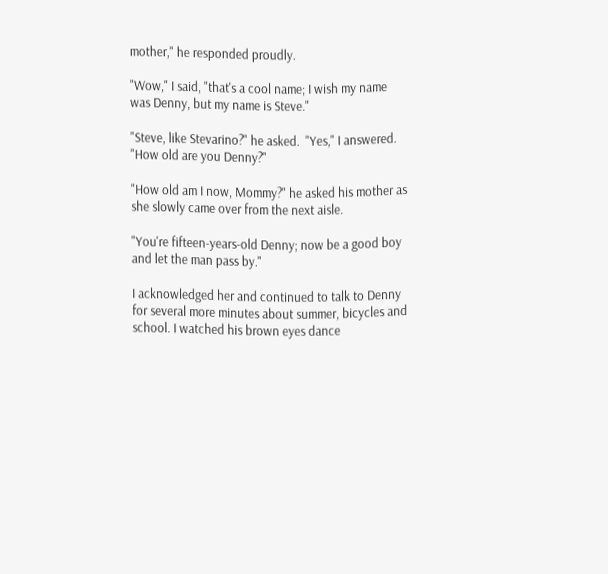mother," he responded proudly.

"Wow," I said, "that's a cool name; I wish my name was Denny, but my name is Steve."

"Steve, like Stevarino?" he asked.  "Yes," I answered. "How old are you Denny?"

"How old am I now, Mommy?" he asked his mother as she slowly came over from the next aisle.

"You're fifteen-years-old Denny; now be a good boy and let the man pass by."

I acknowledged her and continued to talk to Denny for several more minutes about summer, bicycles and school. I watched his brown eyes dance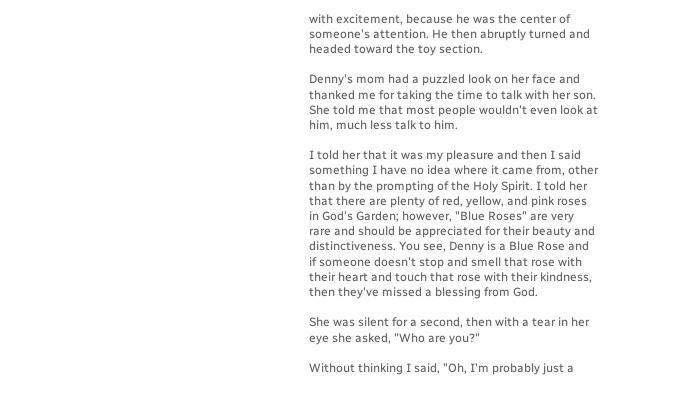with excitement, because he was the center of someone's attention. He then abruptly turned and headed toward the toy section.

Denny's mom had a puzzled look on her face and thanked me for taking the time to talk with her son. She told me that most people wouldn't even look at him, much less talk to him.

I told her that it was my pleasure and then I said something I have no idea where it came from, other than by the prompting of the Holy Spirit. I told her that there are plenty of red, yellow, and pink roses in God's Garden; however, "Blue Roses" are very rare and should be appreciated for their beauty and distinctiveness. You see, Denny is a Blue Rose and if someone doesn't stop and smell that rose with their heart and touch that rose with their kindness, then they've missed a blessing from God.

She was silent for a second, then with a tear in her eye she asked, "Who are you?"

Without thinking I said, "Oh, I'm probably just a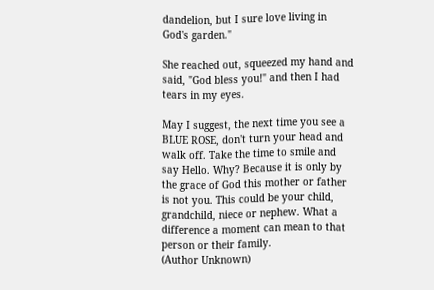dandelion, but I sure love living in God's garden."

She reached out, squeezed my hand and said, "God bless you!" and then I had tears in my eyes.

May I suggest, the next time you see a BLUE ROSE, don't turn your head and walk off. Take the time to smile and say Hello. Why? Because it is only by the grace of God this mother or father is not you. This could be your child, grandchild, niece or nephew. What a difference a moment can mean to that person or their family.
(Author Unknown)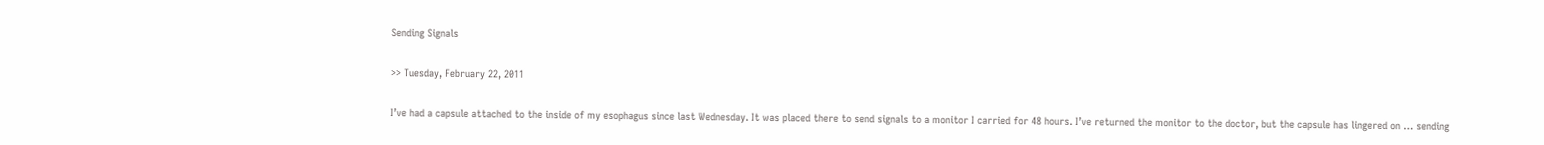Sending Signals

>> Tuesday, February 22, 2011

I’ve had a capsule attached to the inside of my esophagus since last Wednesday. It was placed there to send signals to a monitor I carried for 48 hours. I’ve returned the monitor to the doctor, but the capsule has lingered on … sending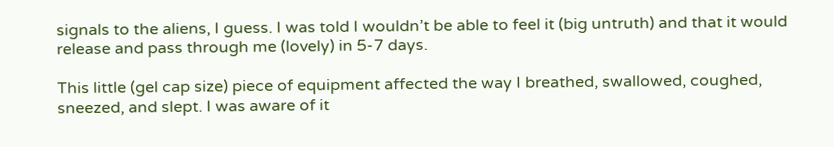signals to the aliens, I guess. I was told I wouldn’t be able to feel it (big untruth) and that it would release and pass through me (lovely) in 5-7 days.

This little (gel cap size) piece of equipment affected the way I breathed, swallowed, coughed, sneezed, and slept. I was aware of it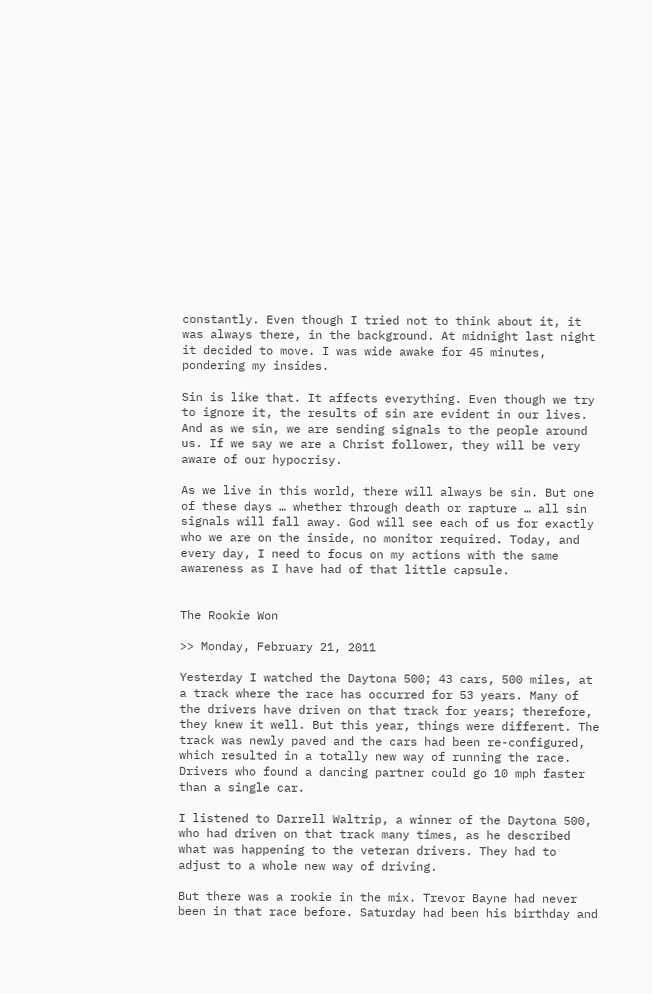constantly. Even though I tried not to think about it, it was always there, in the background. At midnight last night it decided to move. I was wide awake for 45 minutes, pondering my insides.

Sin is like that. It affects everything. Even though we try to ignore it, the results of sin are evident in our lives. And as we sin, we are sending signals to the people around us. If we say we are a Christ follower, they will be very aware of our hypocrisy.

As we live in this world, there will always be sin. But one of these days … whether through death or rapture … all sin signals will fall away. God will see each of us for exactly who we are on the inside, no monitor required. Today, and every day, I need to focus on my actions with the same awareness as I have had of that little capsule.


The Rookie Won

>> Monday, February 21, 2011

Yesterday I watched the Daytona 500; 43 cars, 500 miles, at a track where the race has occurred for 53 years. Many of the drivers have driven on that track for years; therefore, they knew it well. But this year, things were different. The track was newly paved and the cars had been re-configured, which resulted in a totally new way of running the race. Drivers who found a dancing partner could go 10 mph faster than a single car.

I listened to Darrell Waltrip, a winner of the Daytona 500, who had driven on that track many times, as he described what was happening to the veteran drivers. They had to adjust to a whole new way of driving.

But there was a rookie in the mix. Trevor Bayne had never been in that race before. Saturday had been his birthday and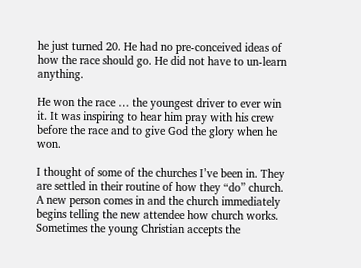he just turned 20. He had no pre-conceived ideas of how the race should go. He did not have to un-learn anything.

He won the race … the youngest driver to ever win it. It was inspiring to hear him pray with his crew before the race and to give God the glory when he won.

I thought of some of the churches I’ve been in. They are settled in their routine of how they “do” church. A new person comes in and the church immediately begins telling the new attendee how church works. Sometimes the young Christian accepts the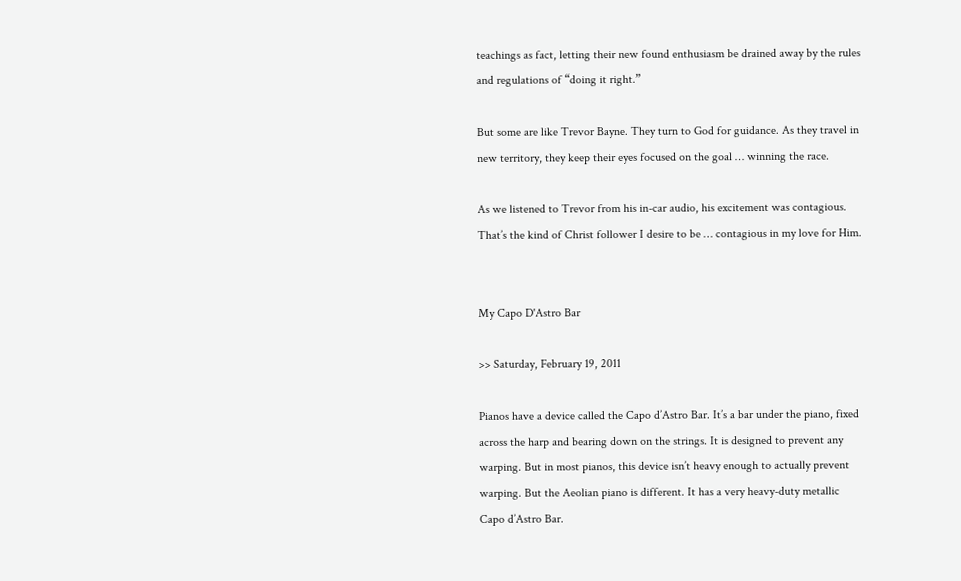teachings as fact, letting their new found enthusiasm be drained away by the rules and regulations of “doing it right.”

But some are like Trevor Bayne. They turn to God for guidance. As they travel in new territory, they keep their eyes focused on the goal … winning the race.

As we listened to Trevor from his in-car audio, his excitement was contagious. That’s the kind of Christ follower I desire to be … contagious in my love for Him.


My Capo D'Astro Bar

>> Saturday, February 19, 2011

Pianos have a device called the Capo d’Astro Bar. It’s a bar under the piano, fixed across the harp and bearing down on the strings. It is designed to prevent any warping. But in most pianos, this device isn’t heavy enough to actually prevent warping. But the Aeolian piano is different. It has a very heavy-duty metallic Capo d’Astro Bar.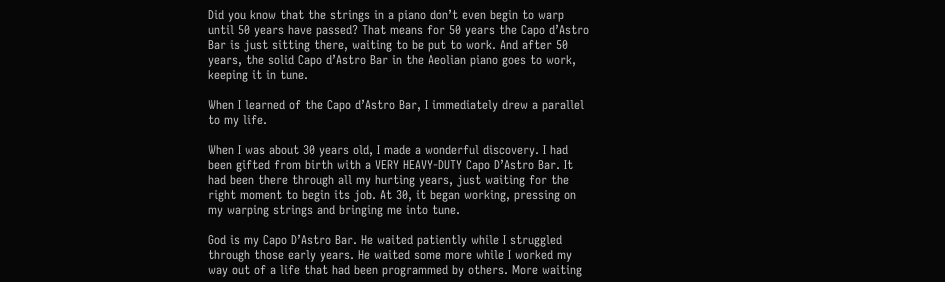Did you know that the strings in a piano don’t even begin to warp until 50 years have passed? That means for 50 years the Capo d’Astro Bar is just sitting there, waiting to be put to work. And after 50 years, the solid Capo d’Astro Bar in the Aeolian piano goes to work, keeping it in tune.

When I learned of the Capo d’Astro Bar, I immediately drew a parallel to my life.

When I was about 30 years old, I made a wonderful discovery. I had been gifted from birth with a VERY HEAVY-DUTY Capo D’Astro Bar. It had been there through all my hurting years, just waiting for the right moment to begin its job. At 30, it began working, pressing on my warping strings and bringing me into tune.

God is my Capo D’Astro Bar. He waited patiently while I struggled through those early years. He waited some more while I worked my way out of a life that had been programmed by others. More waiting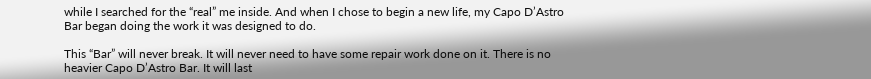while I searched for the “real” me inside. And when I chose to begin a new life, my Capo D’Astro Bar began doing the work it was designed to do.

This “Bar” will never break. It will never need to have some repair work done on it. There is no heavier Capo D’Astro Bar. It will last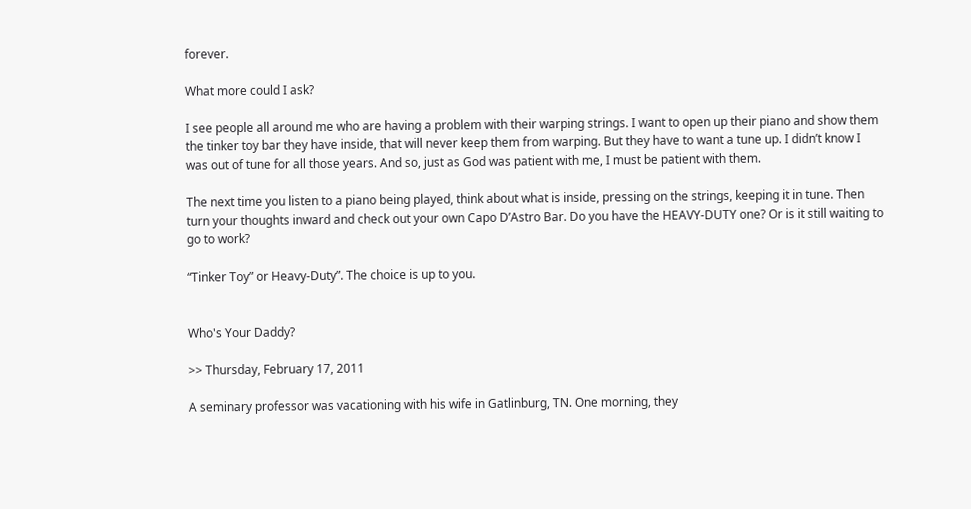forever.

What more could I ask?

I see people all around me who are having a problem with their warping strings. I want to open up their piano and show them the tinker toy bar they have inside, that will never keep them from warping. But they have to want a tune up. I didn’t know I was out of tune for all those years. And so, just as God was patient with me, I must be patient with them.

The next time you listen to a piano being played, think about what is inside, pressing on the strings, keeping it in tune. Then turn your thoughts inward and check out your own Capo D’Astro Bar. Do you have the HEAVY-DUTY one? Or is it still waiting to go to work?

“Tinker Toy” or Heavy-Duty”. The choice is up to you.


Who's Your Daddy?

>> Thursday, February 17, 2011

A seminary professor was vacationing with his wife in Gatlinburg, TN. One morning, they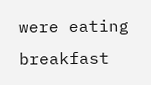were eating breakfast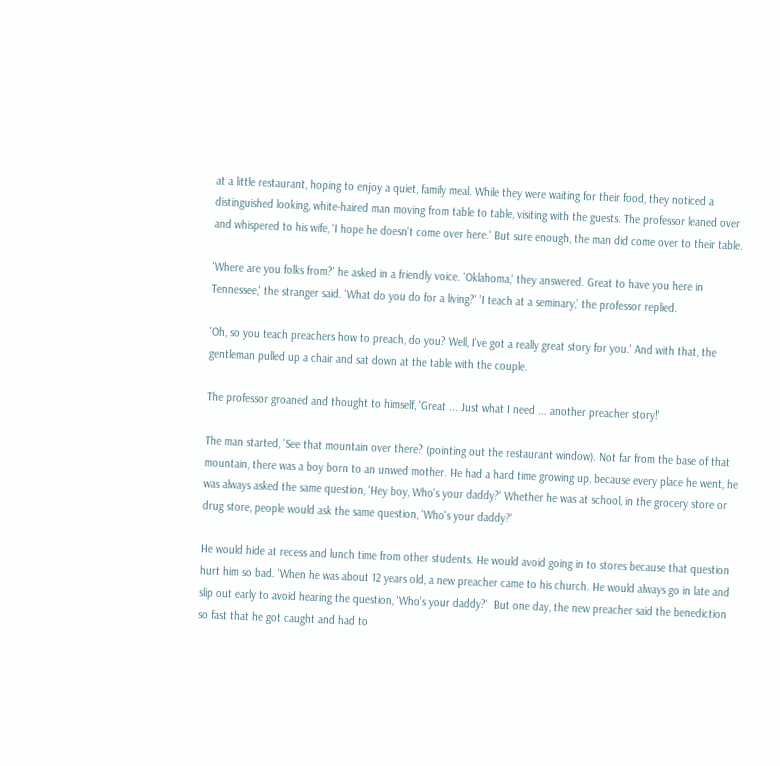at a little restaurant, hoping to enjoy a quiet, family meal. While they were waiting for their food, they noticed a distinguished looking, white-haired man moving from table to table, visiting with the guests. The professor leaned over and whispered to his wife, 'I hope he doesn't come over here.' But sure enough, the man did come over to their table.

'Where are you folks from?' he asked in a friendly voice. 'Oklahoma,' they answered. Great to have you here in Tennessee,' the stranger said. 'What do you do for a living?' 'I teach at a seminary,’ the professor replied.

'Oh, so you teach preachers how to preach, do you? Well, I've got a really great story for you.' And with that, the gentleman pulled up a chair and sat down at the table with the couple.

The professor groaned and thought to himself, 'Great ... Just what I need ... another preacher story!'

The man started, 'See that mountain over there? (pointing out the restaurant window). Not far from the base of that mountain, there was a boy born to an unwed mother. He had a hard time growing up, because every place he went, he was always asked the same question, 'Hey boy, Who's your daddy?' Whether he was at school, in the grocery store or drug store, people would ask the same question, 'Who's your daddy?'

He would hide at recess and lunch time from other students. He would avoid going in to stores because that question hurt him so bad. 'When he was about 12 years old, a new preacher came to his church. He would always go in late and slip out early to avoid hearing the question, 'Who's your daddy?'  But one day, the new preacher said the benediction so fast that he got caught and had to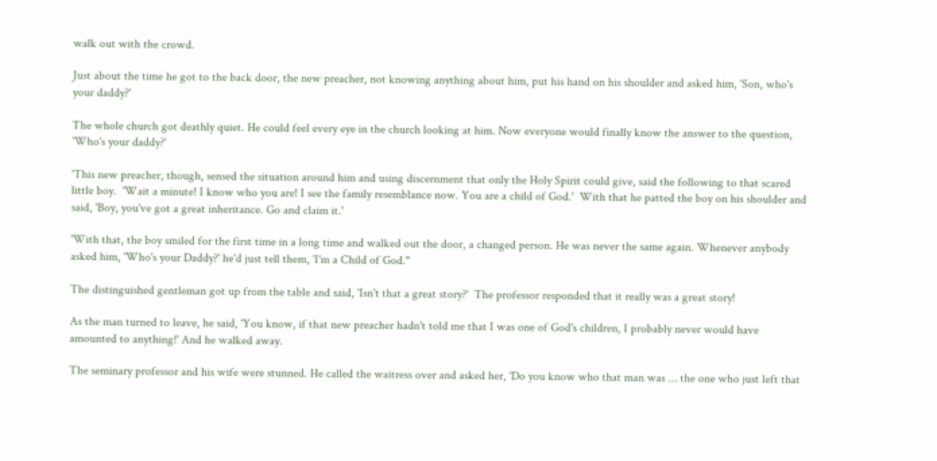walk out with the crowd.

Just about the time he got to the back door, the new preacher, not knowing anything about him, put his hand on his shoulder and asked him, 'Son, who's your daddy?'

The whole church got deathly quiet. He could feel every eye in the church looking at him. Now everyone would finally know the answer to the question, 'Who's your daddy?'

'This new preacher, though, sensed the situation around him and using discernment that only the Holy Spirit could give, said the following to that scared little boy.  'Wait a minute! I know who you are! I see the family resemblance now. You are a child of God.'  With that he patted the boy on his shoulder and said, 'Boy, you've got a great inheritance. Go and claim it.'

'With that, the boy smiled for the first time in a long time and walked out the door, a changed person. He was never the same again. Whenever anybody asked him, 'Who's your Daddy?' he'd just tell them, 'I'm a Child of God.''

The distinguished gentleman got up from the table and said, 'Isn't that a great story?'  The professor responded that it really was a great story!

As the man turned to leave, he said, 'You know, if that new preacher hadn't told me that I was one of God's children, I probably never would have amounted to anything!' And he walked away.

The seminary professor and his wife were stunned. He called the waitress over and asked her, 'Do you know who that man was … the one who just left that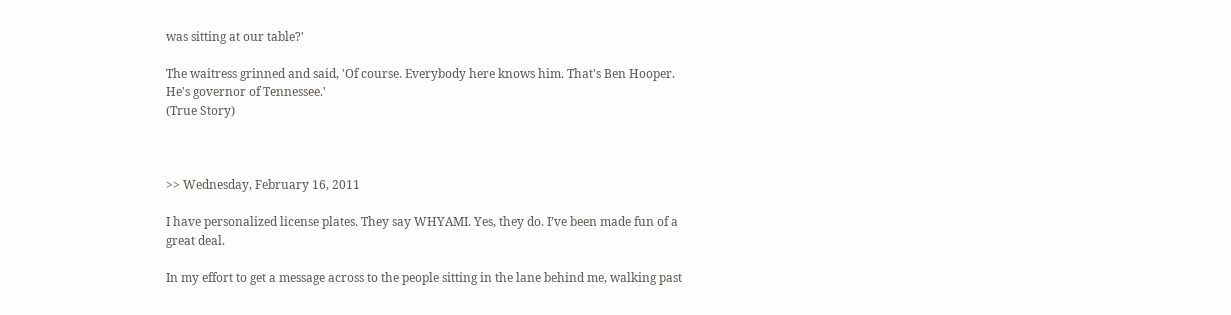was sitting at our table?'

The waitress grinned and said, 'Of course. Everybody here knows him. That's Ben Hooper. He's governor of Tennessee.'
(True Story)



>> Wednesday, February 16, 2011

I have personalized license plates. They say WHYAMI. Yes, they do. I’ve been made fun of a great deal.

In my effort to get a message across to the people sitting in the lane behind me, walking past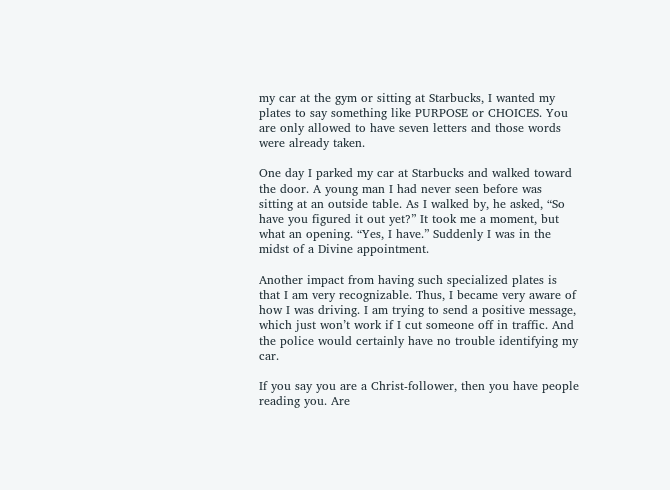my car at the gym or sitting at Starbucks, I wanted my plates to say something like PURPOSE or CHOICES. You are only allowed to have seven letters and those words were already taken.

One day I parked my car at Starbucks and walked toward the door. A young man I had never seen before was sitting at an outside table. As I walked by, he asked, “So have you figured it out yet?” It took me a moment, but what an opening. “Yes, I have.” Suddenly I was in the midst of a Divine appointment.

Another impact from having such specialized plates is that I am very recognizable. Thus, I became very aware of how I was driving. I am trying to send a positive message, which just won’t work if I cut someone off in traffic. And the police would certainly have no trouble identifying my car.

If you say you are a Christ-follower, then you have people reading you. Are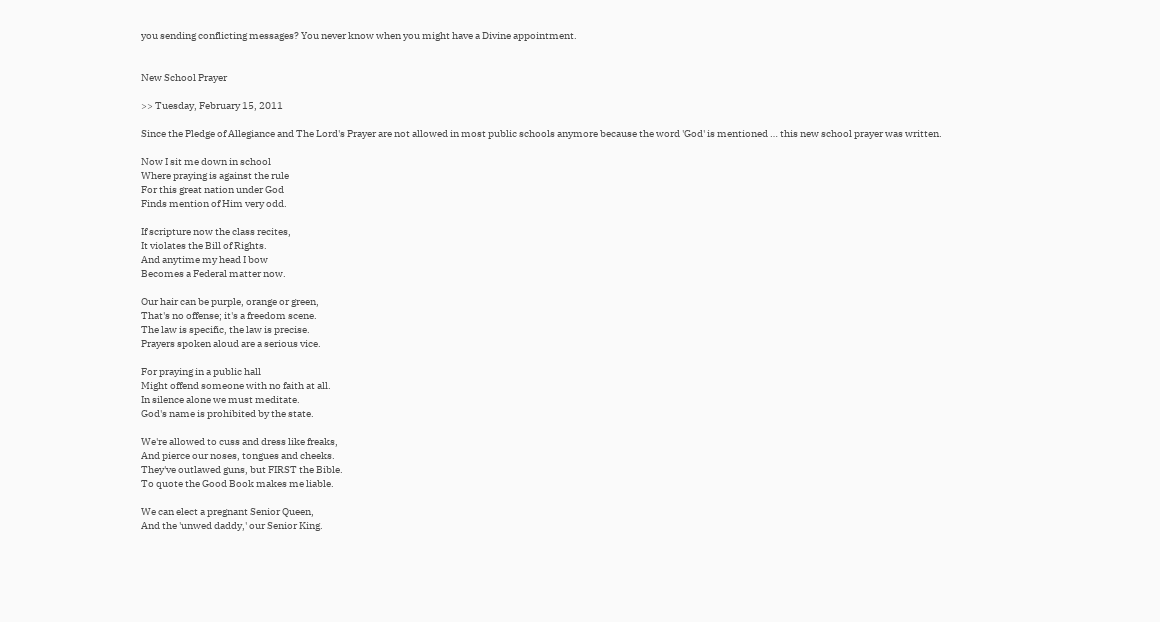you sending conflicting messages? You never know when you might have a Divine appointment.


New School Prayer

>> Tuesday, February 15, 2011

Since the Pledge of Allegiance and The Lord's Prayer are not allowed in most public schools anymore because the word 'God' is mentioned … this new school prayer was written.

Now I sit me down in school
Where praying is against the rule
For this great nation under God
Finds mention of Him very odd.

If scripture now the class recites,
It violates the Bill of Rights.
And anytime my head I bow
Becomes a Federal matter now.

Our hair can be purple, orange or green,
That's no offense; it's a freedom scene.
The law is specific, the law is precise.
Prayers spoken aloud are a serious vice.

For praying in a public hall
Might offend someone with no faith at all.
In silence alone we must meditate.
God's name is prohibited by the state.

We're allowed to cuss and dress like freaks,
And pierce our noses, tongues and cheeks.
They've outlawed guns, but FIRST the Bible.
To quote the Good Book makes me liable.

We can elect a pregnant Senior Queen,
And the 'unwed daddy,' our Senior King.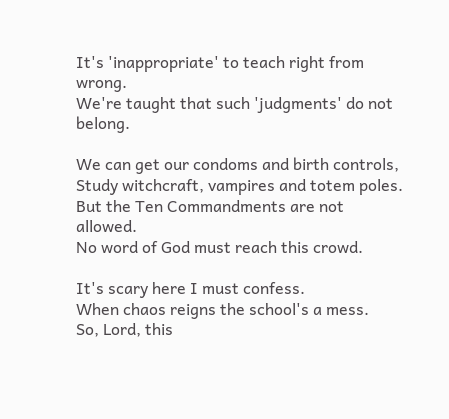It's 'inappropriate' to teach right from wrong.
We're taught that such 'judgments' do not belong.

We can get our condoms and birth controls,
Study witchcraft, vampires and totem poles.
But the Ten Commandments are not allowed.
No word of God must reach this crowd.

It's scary here I must confess.
When chaos reigns the school's a mess.
So, Lord, this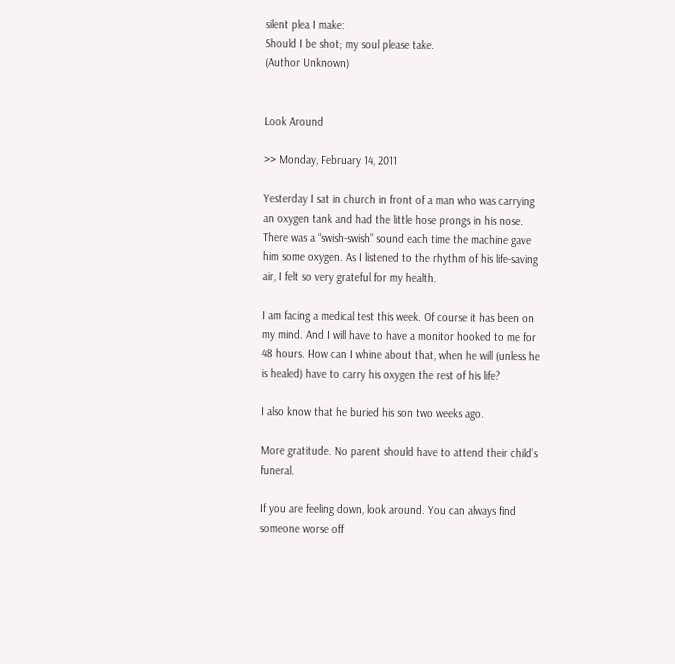silent plea I make:
Should I be shot; my soul please take.
(Author Unknown)


Look Around

>> Monday, February 14, 2011

Yesterday I sat in church in front of a man who was carrying an oxygen tank and had the little hose prongs in his nose. There was a “swish-swish” sound each time the machine gave him some oxygen. As I listened to the rhythm of his life-saving air, I felt so very grateful for my health.

I am facing a medical test this week. Of course it has been on my mind. And I will have to have a monitor hooked to me for 48 hours. How can I whine about that, when he will (unless he is healed) have to carry his oxygen the rest of his life?

I also know that he buried his son two weeks ago.

More gratitude. No parent should have to attend their child’s funeral.

If you are feeling down, look around. You can always find someone worse off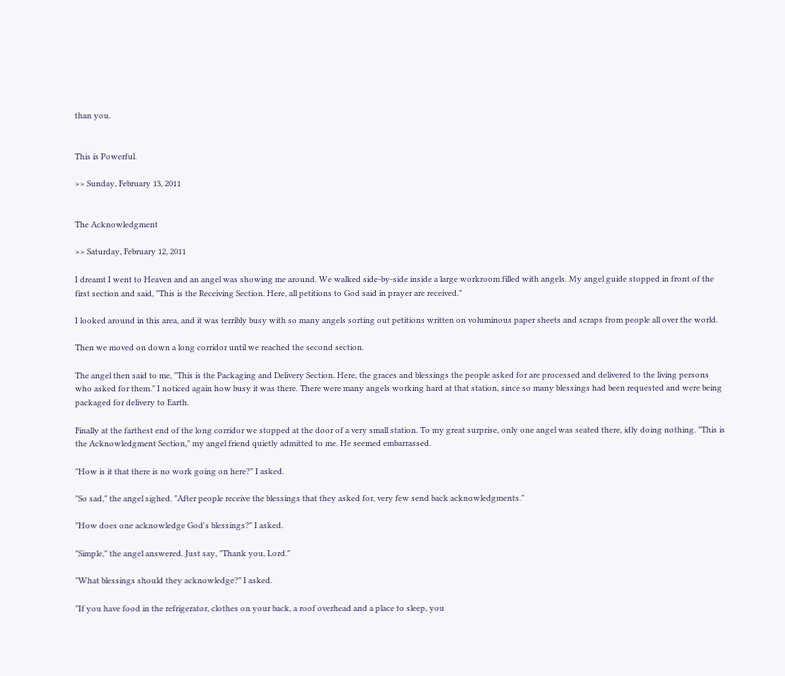than you.


This is Powerful.

>> Sunday, February 13, 2011


The Acknowledgment

>> Saturday, February 12, 2011

I dreamt I went to Heaven and an angel was showing me around. We walked side-by-side inside a large workroom filled with angels. My angel guide stopped in front of the first section and said, "This is the Receiving Section. Here, all petitions to God said in prayer are received."

I looked around in this area, and it was terribly busy with so many angels sorting out petitions written on voluminous paper sheets and scraps from people all over the world.

Then we moved on down a long corridor until we reached the second section.

The angel then said to me, "This is the Packaging and Delivery Section. Here, the graces and blessings the people asked for are processed and delivered to the living persons who asked for them." I noticed again how busy it was there. There were many angels working hard at that station, since so many blessings had been requested and were being packaged for delivery to Earth.

Finally at the farthest end of the long corridor we stopped at the door of a very small station. To my great surprise, only one angel was seated there, idly doing nothing. "This is the Acknowledgment Section," my angel friend quietly admitted to me. He seemed embarrassed.

"How is it that there is no work going on here?" I asked.

"So sad," the angel sighed. "After people receive the blessings that they asked for, very few send back acknowledgments."

"How does one acknowledge God's blessings?" I asked.

"Simple," the angel answered. Just say, "Thank you, Lord."

"What blessings should they acknowledge?" I asked.

"If you have food in the refrigerator, clothes on your back, a roof overhead and a place to sleep, you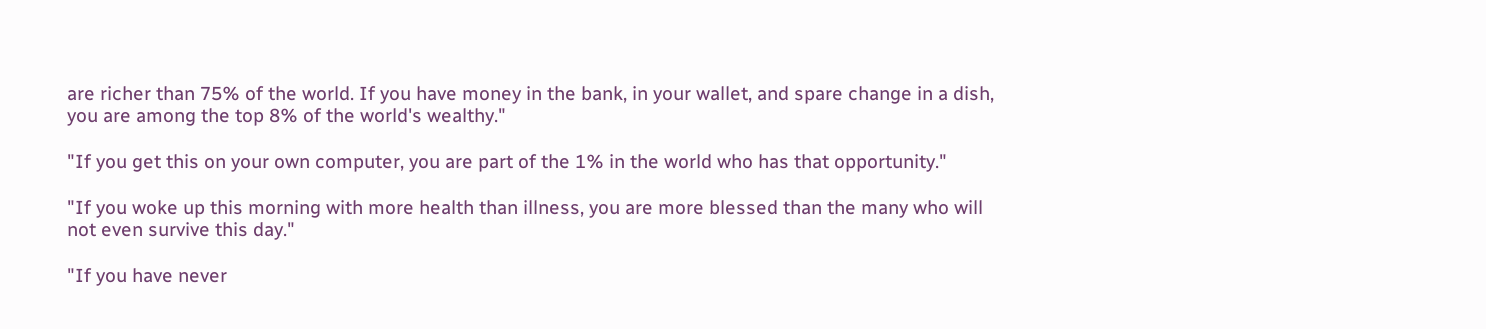are richer than 75% of the world. If you have money in the bank, in your wallet, and spare change in a dish, you are among the top 8% of the world's wealthy."

"If you get this on your own computer, you are part of the 1% in the world who has that opportunity."

"If you woke up this morning with more health than illness, you are more blessed than the many who will not even survive this day."

"If you have never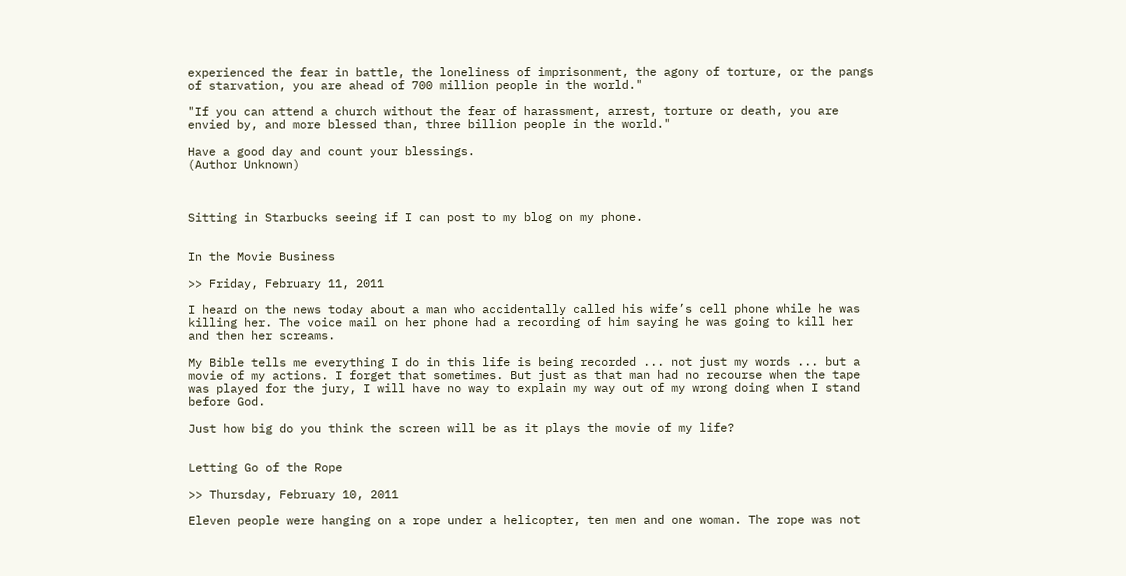experienced the fear in battle, the loneliness of imprisonment, the agony of torture, or the pangs of starvation, you are ahead of 700 million people in the world."

"If you can attend a church without the fear of harassment, arrest, torture or death, you are envied by, and more blessed than, three billion people in the world."

Have a good day and count your blessings.
(Author Unknown)



Sitting in Starbucks seeing if I can post to my blog on my phone.


In the Movie Business

>> Friday, February 11, 2011

I heard on the news today about a man who accidentally called his wife’s cell phone while he was killing her. The voice mail on her phone had a recording of him saying he was going to kill her and then her screams.

My Bible tells me everything I do in this life is being recorded ... not just my words ... but a movie of my actions. I forget that sometimes. But just as that man had no recourse when the tape was played for the jury, I will have no way to explain my way out of my wrong doing when I stand before God.

Just how big do you think the screen will be as it plays the movie of my life?


Letting Go of the Rope

>> Thursday, February 10, 2011

Eleven people were hanging on a rope under a helicopter, ten men and one woman. The rope was not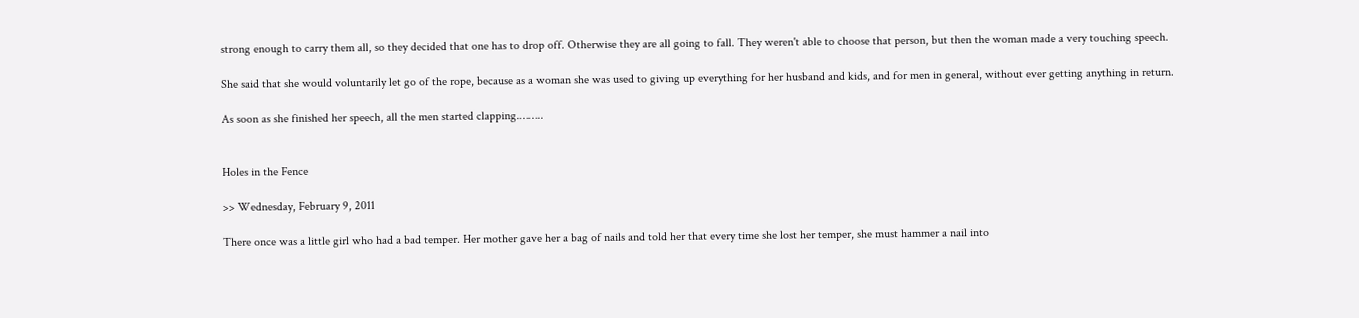strong enough to carry them all, so they decided that one has to drop off. Otherwise they are all going to fall. They weren't able to choose that person, but then the woman made a very touching speech.

She said that she would voluntarily let go of the rope, because as a woman she was used to giving up everything for her husband and kids, and for men in general, without ever getting anything in return.

As soon as she finished her speech, all the men started clapping.……..


Holes in the Fence

>> Wednesday, February 9, 2011

There once was a little girl who had a bad temper. Her mother gave her a bag of nails and told her that every time she lost her temper, she must hammer a nail into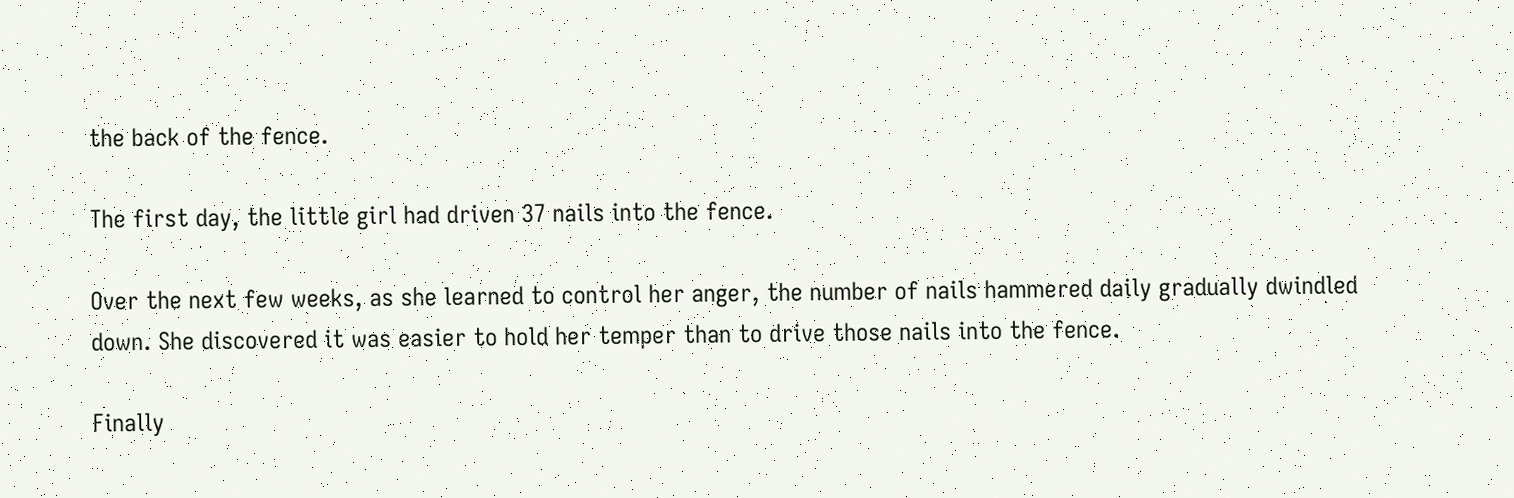the back of the fence.

The first day, the little girl had driven 37 nails into the fence.

Over the next few weeks, as she learned to control her anger, the number of nails hammered daily gradually dwindled down. She discovered it was easier to hold her temper than to drive those nails into the fence.

Finally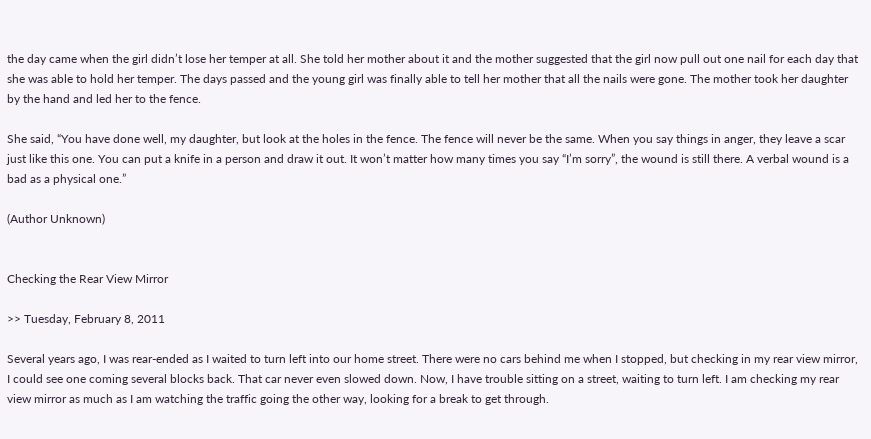the day came when the girl didn’t lose her temper at all. She told her mother about it and the mother suggested that the girl now pull out one nail for each day that she was able to hold her temper. The days passed and the young girl was finally able to tell her mother that all the nails were gone. The mother took her daughter by the hand and led her to the fence.

She said, “You have done well, my daughter, but look at the holes in the fence. The fence will never be the same. When you say things in anger, they leave a scar just like this one. You can put a knife in a person and draw it out. It won’t matter how many times you say “I’m sorry”, the wound is still there. A verbal wound is a bad as a physical one.”

(Author Unknown)


Checking the Rear View Mirror

>> Tuesday, February 8, 2011

Several years ago, I was rear-ended as I waited to turn left into our home street. There were no cars behind me when I stopped, but checking in my rear view mirror, I could see one coming several blocks back. That car never even slowed down. Now, I have trouble sitting on a street, waiting to turn left. I am checking my rear view mirror as much as I am watching the traffic going the other way, looking for a break to get through.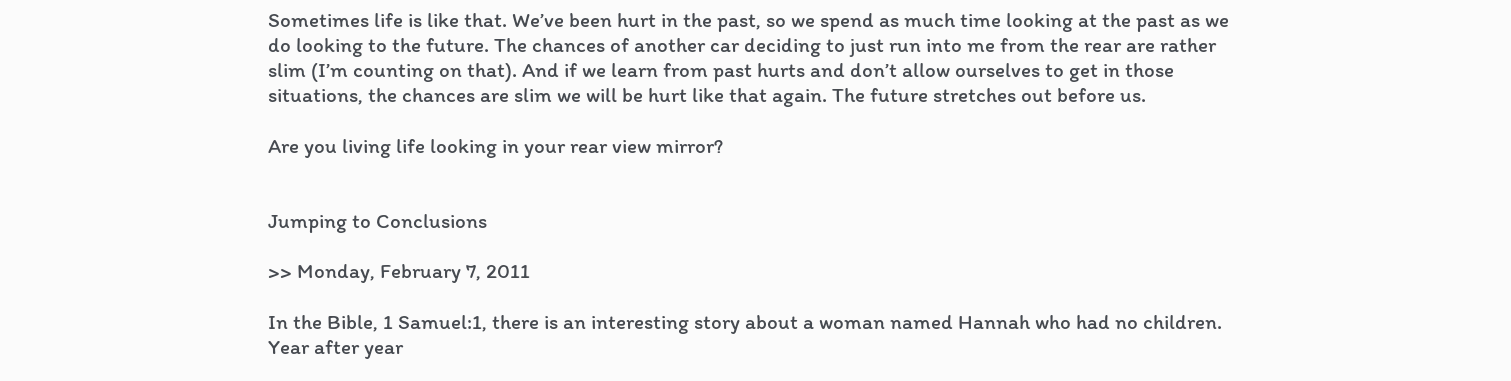Sometimes life is like that. We’ve been hurt in the past, so we spend as much time looking at the past as we do looking to the future. The chances of another car deciding to just run into me from the rear are rather slim (I’m counting on that). And if we learn from past hurts and don’t allow ourselves to get in those situations, the chances are slim we will be hurt like that again. The future stretches out before us.

Are you living life looking in your rear view mirror?


Jumping to Conclusions

>> Monday, February 7, 2011

In the Bible, 1 Samuel:1, there is an interesting story about a woman named Hannah who had no children. Year after year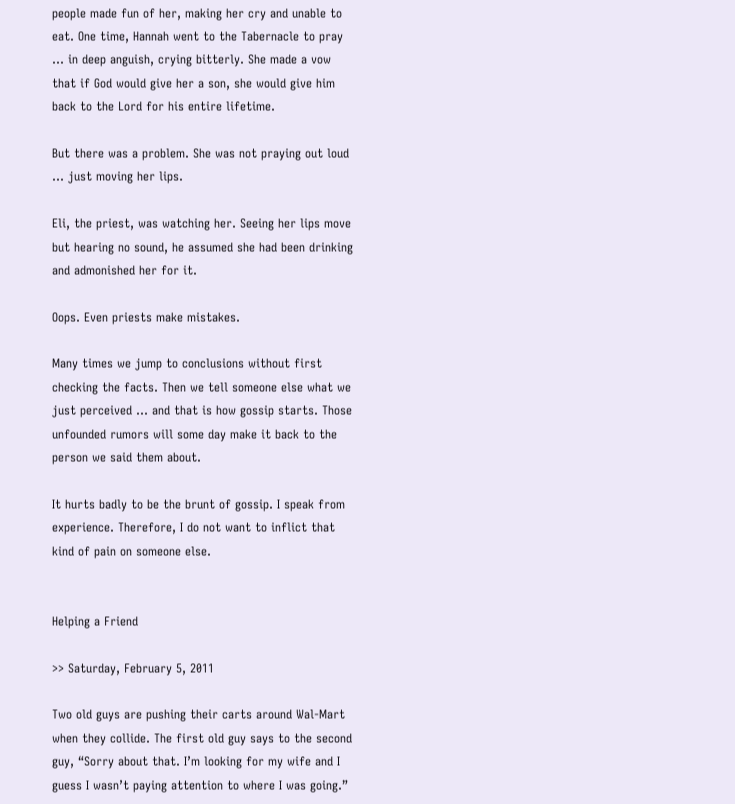people made fun of her, making her cry and unable to eat. One time, Hannah went to the Tabernacle to pray … in deep anguish, crying bitterly. She made a vow that if God would give her a son, she would give him back to the Lord for his entire lifetime.

But there was a problem. She was not praying out loud … just moving her lips.

Eli, the priest, was watching her. Seeing her lips move but hearing no sound, he assumed she had been drinking and admonished her for it.

Oops. Even priests make mistakes.

Many times we jump to conclusions without first checking the facts. Then we tell someone else what we just perceived … and that is how gossip starts. Those unfounded rumors will some day make it back to the person we said them about.

It hurts badly to be the brunt of gossip. I speak from experience. Therefore, I do not want to inflict that kind of pain on someone else.


Helping a Friend

>> Saturday, February 5, 2011

Two old guys are pushing their carts around Wal-Mart when they collide. The first old guy says to the second guy, “Sorry about that. I’m looking for my wife and I guess I wasn’t paying attention to where I was going.”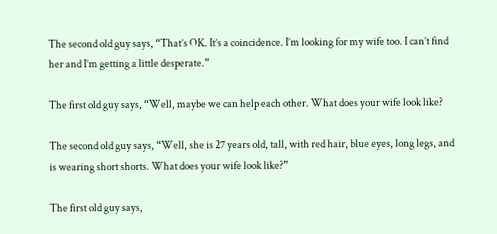The second old guy says, “That’s OK. It’s a coincidence. I’m looking for my wife too. I can’t find her and I’m getting a little desperate.”

The first old guy says, “Well, maybe we can help each other. What does your wife look like?

The second old guy says, “Well, she is 27 years old, tall, with red hair, blue eyes, long legs, and is wearing short shorts. What does your wife look like?”

The first old guy says,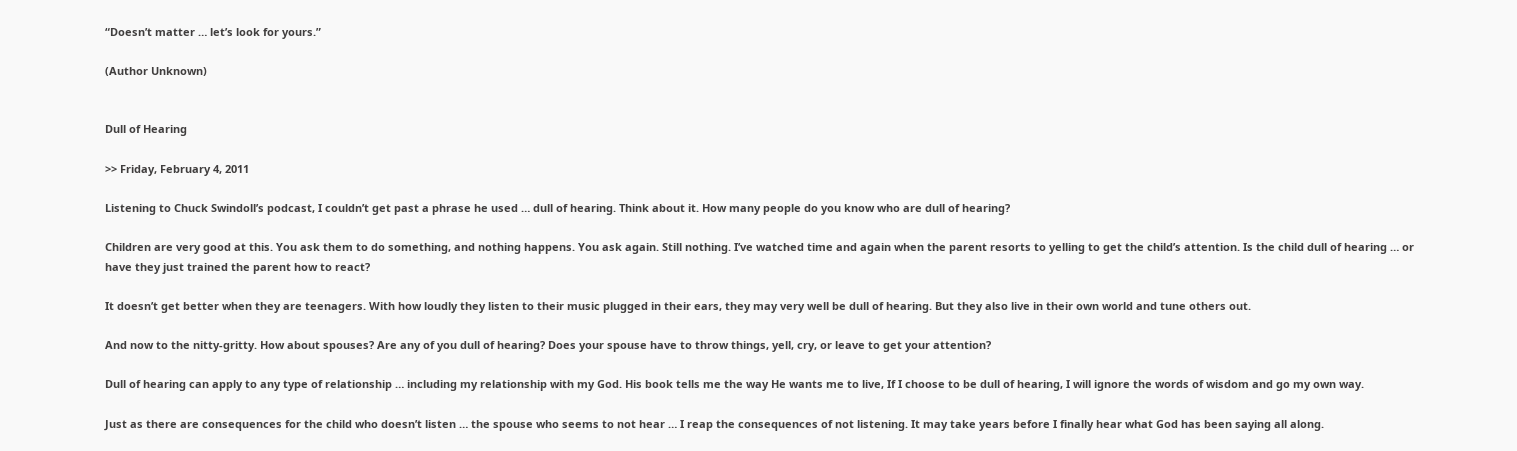“Doesn’t matter … let’s look for yours.”

(Author Unknown)


Dull of Hearing

>> Friday, February 4, 2011

Listening to Chuck Swindoll’s podcast, I couldn’t get past a phrase he used … dull of hearing. Think about it. How many people do you know who are dull of hearing?

Children are very good at this. You ask them to do something, and nothing happens. You ask again. Still nothing. I’ve watched time and again when the parent resorts to yelling to get the child’s attention. Is the child dull of hearing … or have they just trained the parent how to react?

It doesn’t get better when they are teenagers. With how loudly they listen to their music plugged in their ears, they may very well be dull of hearing. But they also live in their own world and tune others out.

And now to the nitty-gritty. How about spouses? Are any of you dull of hearing? Does your spouse have to throw things, yell, cry, or leave to get your attention?

Dull of hearing can apply to any type of relationship … including my relationship with my God. His book tells me the way He wants me to live, If I choose to be dull of hearing, I will ignore the words of wisdom and go my own way.

Just as there are consequences for the child who doesn’t listen … the spouse who seems to not hear … I reap the consequences of not listening. It may take years before I finally hear what God has been saying all along.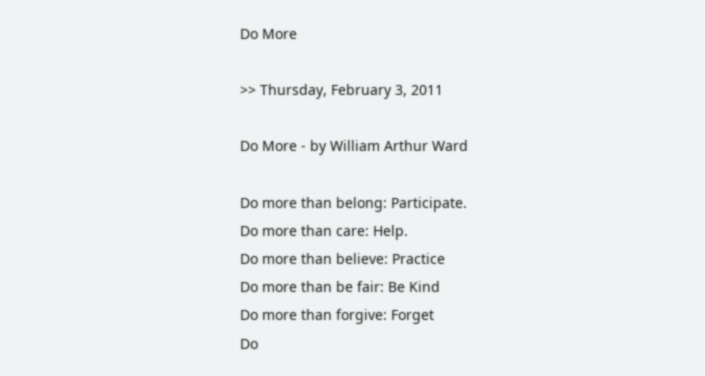Do More

>> Thursday, February 3, 2011

Do More - by William Arthur Ward

Do more than belong: Participate.
Do more than care: Help.
Do more than believe: Practice
Do more than be fair: Be Kind
Do more than forgive: Forget
Do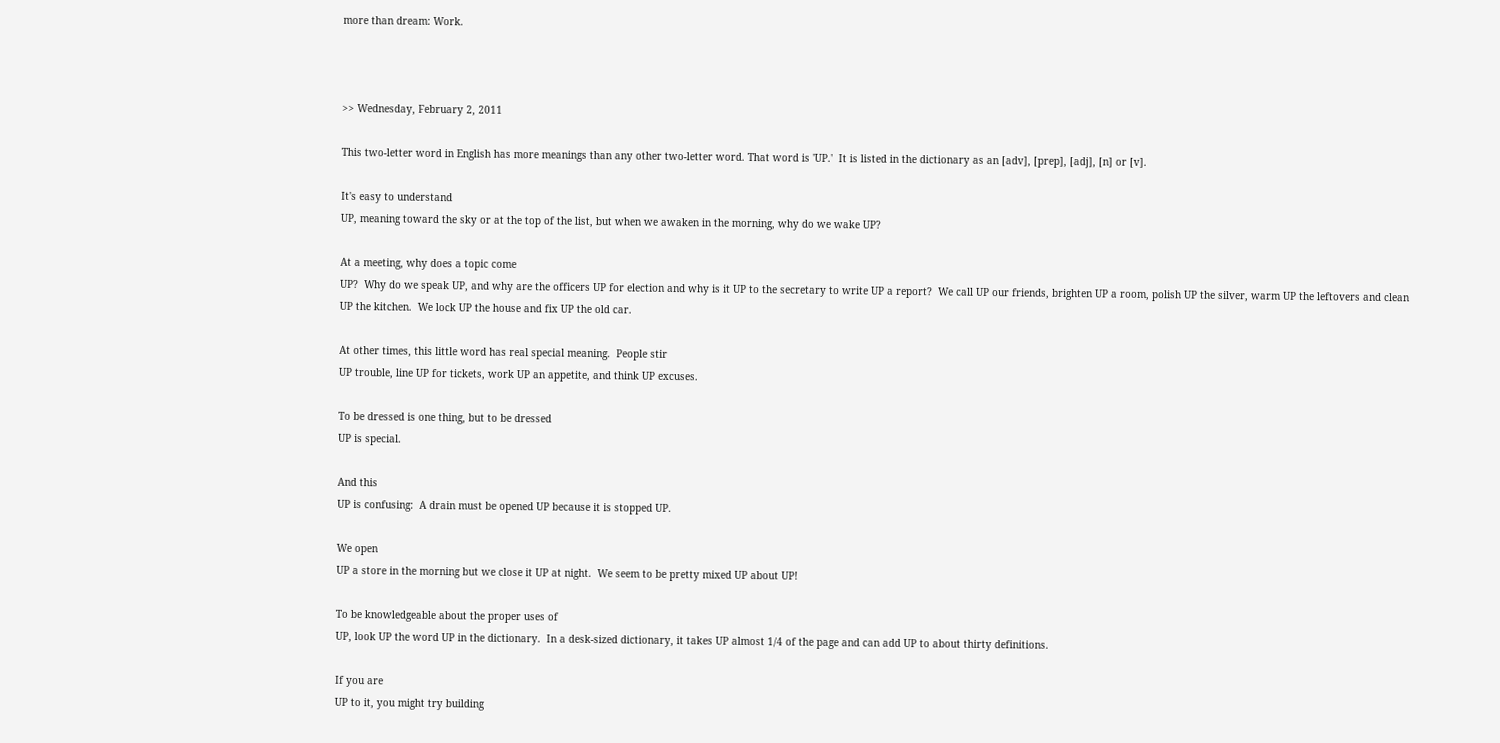more than dream: Work.



>> Wednesday, February 2, 2011

This two-letter word in English has more meanings than any other two-letter word. That word is 'UP.'  It is listed in the dictionary as an [adv], [prep], [adj], [n] or [v].

It's easy to understand
UP, meaning toward the sky or at the top of the list, but when we awaken in the morning, why do we wake UP?

At a meeting, why does a topic come
UP?  Why do we speak UP, and why are the officers UP for election and why is it UP to the secretary to write UP a report?  We call UP our friends, brighten UP a room, polish UP the silver, warm UP the leftovers and clean UP the kitchen.  We lock UP the house and fix UP the old car.

At other times, this little word has real special meaning.  People stir
UP trouble, line UP for tickets, work UP an appetite, and think UP excuses.

To be dressed is one thing, but to be dressed
UP is special.

And this
UP is confusing:  A drain must be opened UP because it is stopped UP.

We open
UP a store in the morning but we close it UP at night.  We seem to be pretty mixed UP about UP!

To be knowledgeable about the proper uses of
UP, look UP the word UP in the dictionary.  In a desk-sized dictionary, it takes UP almost 1/4 of the page and can add UP to about thirty definitions.

If you are
UP to it, you might try building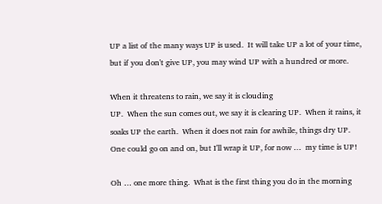UP a list of the many ways UP is used.  It will take UP a lot of your time, but if you don't give UP, you may wind UP with a hundred or more.

When it threatens to rain, we say it is clouding
UP.  When the sun comes out, we say it is clearing UP.  When it rains, it soaks UP the earth.  When it does not rain for awhile, things dry UP.  One could go on and on, but I'll wrap it UP, for now …  my time is UP!

Oh … one more thing.  What is the first thing you do in the morning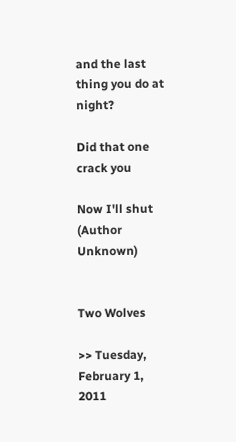and the last thing you do at night?

Did that one crack you

Now I'll shut
(Author Unknown)


Two Wolves

>> Tuesday, February 1, 2011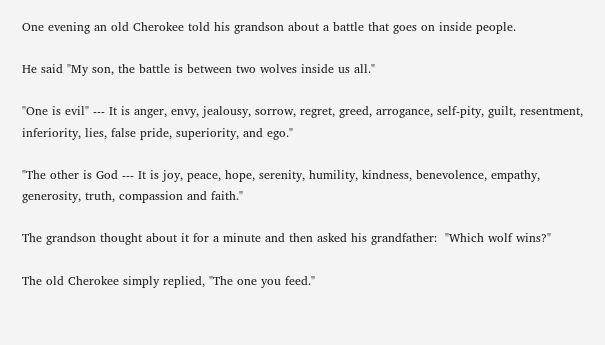One evening an old Cherokee told his grandson about a battle that goes on inside people.

He said "My son, the battle is between two wolves inside us all."

"One is evil" --- It is anger, envy, jealousy, sorrow, regret, greed, arrogance, self-pity, guilt, resentment, inferiority, lies, false pride, superiority, and ego."

"The other is God --- It is joy, peace, hope, serenity, humility, kindness, benevolence, empathy, generosity, truth, compassion and faith."

The grandson thought about it for a minute and then asked his grandfather:  "Which wolf wins?"

The old Cherokee simply replied, "The one you feed."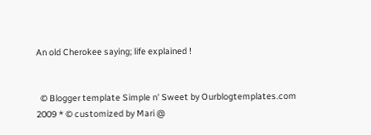An old Cherokee saying; life explained !


  © Blogger template Simple n' Sweet by Ourblogtemplates.com 2009 * © customized by Mari @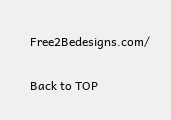Free2Bedesigns.com/

Back to TOP